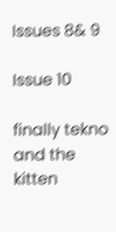Issues 8& 9

Issue 10

finally tekno and the kitten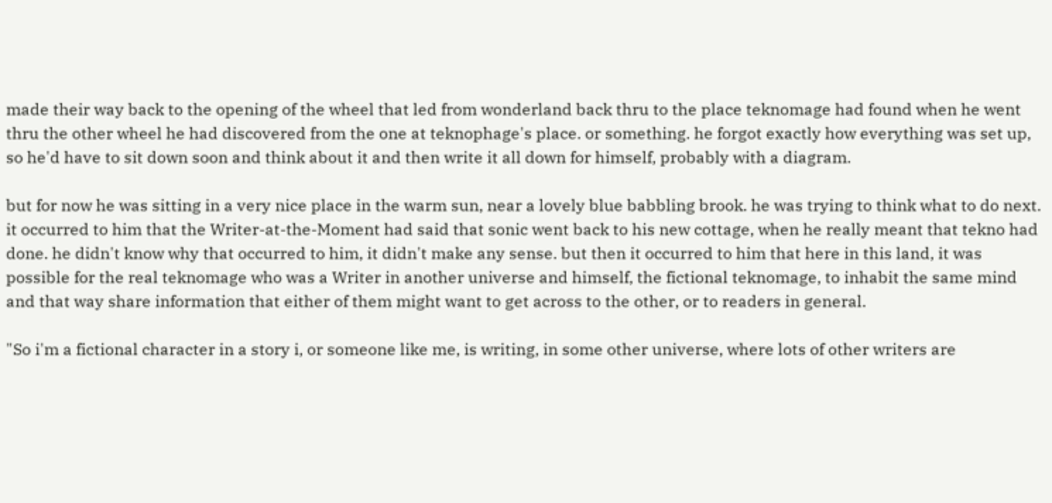made their way back to the opening of the wheel that led from wonderland back thru to the place teknomage had found when he went thru the other wheel he had discovered from the one at teknophage's place. or something. he forgot exactly how everything was set up, so he'd have to sit down soon and think about it and then write it all down for himself, probably with a diagram.

but for now he was sitting in a very nice place in the warm sun, near a lovely blue babbling brook. he was trying to think what to do next. it occurred to him that the Writer-at-the-Moment had said that sonic went back to his new cottage, when he really meant that tekno had done. he didn't know why that occurred to him, it didn't make any sense. but then it occurred to him that here in this land, it was possible for the real teknomage who was a Writer in another universe and himself, the fictional teknomage, to inhabit the same mind and that way share information that either of them might want to get across to the other, or to readers in general.

"So i'm a fictional character in a story i, or someone like me, is writing, in some other universe, where lots of other writers are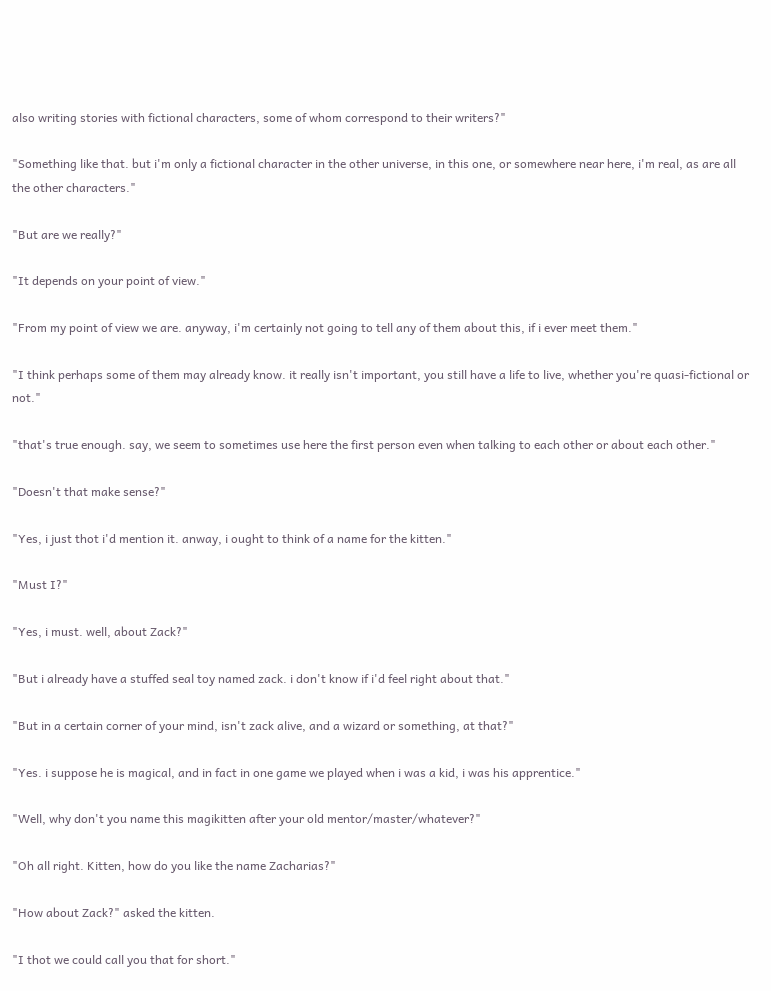also writing stories with fictional characters, some of whom correspond to their writers?"

"Something like that. but i'm only a fictional character in the other universe, in this one, or somewhere near here, i'm real, as are all the other characters."

"But are we really?"

"It depends on your point of view."

"From my point of view we are. anyway, i'm certainly not going to tell any of them about this, if i ever meet them."

"I think perhaps some of them may already know. it really isn't important, you still have a life to live, whether you're quasi-fictional or not."

"that's true enough. say, we seem to sometimes use here the first person even when talking to each other or about each other."

"Doesn't that make sense?"

"Yes, i just thot i'd mention it. anway, i ought to think of a name for the kitten."

"Must I?"

"Yes, i must. well, about Zack?"

"But i already have a stuffed seal toy named zack. i don't know if i'd feel right about that."

"But in a certain corner of your mind, isn't zack alive, and a wizard or something, at that?"

"Yes. i suppose he is magical, and in fact in one game we played when i was a kid, i was his apprentice."

"Well, why don't you name this magikitten after your old mentor/master/whatever?"

"Oh all right. Kitten, how do you like the name Zacharias?"

"How about Zack?" asked the kitten.

"I thot we could call you that for short."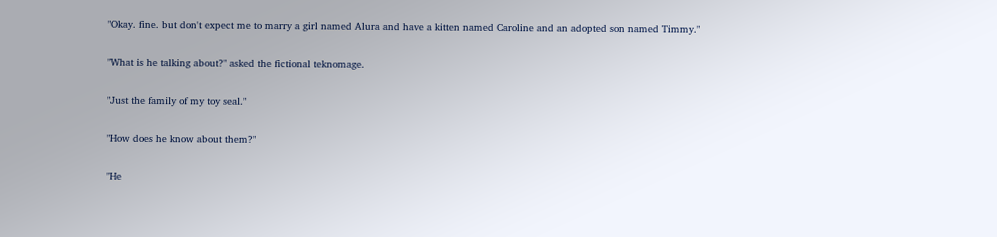"Okay. fine. but don't expect me to marry a girl named Alura and have a kitten named Caroline and an adopted son named Timmy."

"What is he talking about?" asked the fictional teknomage.

"Just the family of my toy seal."

"How does he know about them?"

"He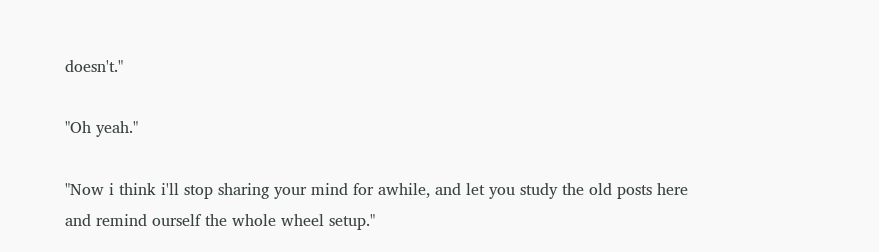doesn't."

"Oh yeah."

"Now i think i'll stop sharing your mind for awhile, and let you study the old posts here and remind ourself the whole wheel setup."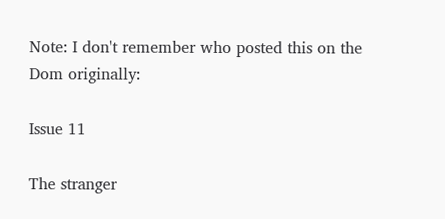Note: I don't remember who posted this on the Dom originally:

Issue 11

The stranger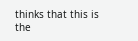thinks that this is the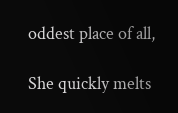oddest place of all,

She quickly melts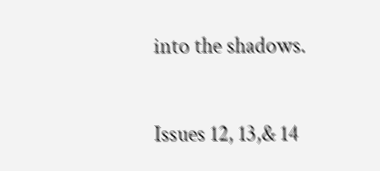into the shadows.

Issues 12, 13,& 14